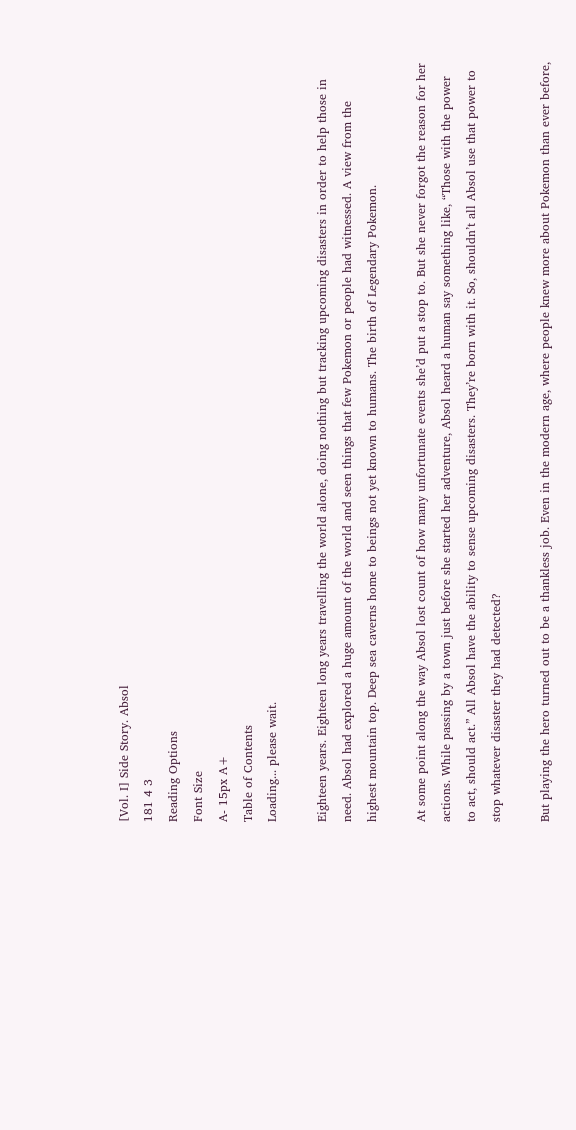[Vol. I] Side Story. Absol
181 4 3
Reading Options
Font Size
A- 15px A+
Table of Contents
Loading... please wait.

Eighteen years. Eighteen long years travelling the world alone, doing nothing but tracking upcoming disasters in order to help those in need. Absol had explored a huge amount of the world and seen things that few Pokemon or people had witnessed. A view from the highest mountain top. Deep sea caverns home to beings not yet known to humans. The birth of Legendary Pokemon.

At some point along the way Absol lost count of how many unfortunate events she’d put a stop to. But she never forgot the reason for her actions. While passing by a town just before she started her adventure, Absol heard a human say something like, “Those with the power to act, should act.” All Absol have the ability to sense upcoming disasters. They’re born with it. So, shouldn’t all Absol use that power to stop whatever disaster they had detected?

But playing the hero turned out to be a thankless job. Even in the modern age, where people knew more about Pokemon than ever before,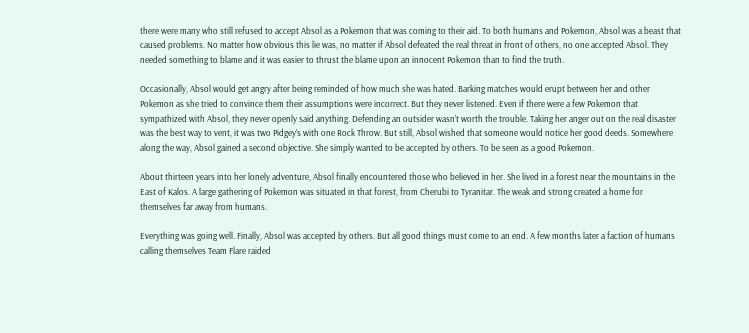there were many who still refused to accept Absol as a Pokemon that was coming to their aid. To both humans and Pokemon, Absol was a beast that caused problems. No matter how obvious this lie was, no matter if Absol defeated the real threat in front of others, no one accepted Absol. They needed something to blame and it was easier to thrust the blame upon an innocent Pokemon than to find the truth.

Occasionally, Absol would get angry after being reminded of how much she was hated. Barking matches would erupt between her and other Pokemon as she tried to convince them their assumptions were incorrect. But they never listened. Even if there were a few Pokemon that sympathized with Absol, they never openly said anything. Defending an outsider wasn’t worth the trouble. Taking her anger out on the real disaster was the best way to vent, it was two Pidgey’s with one Rock Throw. But still, Absol wished that someone would notice her good deeds. Somewhere along the way, Absol gained a second objective. She simply wanted to be accepted by others. To be seen as a good Pokemon.

About thirteen years into her lonely adventure, Absol finally encountered those who believed in her. She lived in a forest near the mountains in the East of Kalos. A large gathering of Pokemon was situated in that forest, from Cherubi to Tyranitar. The weak and strong created a home for themselves far away from humans.

Everything was going well. Finally, Absol was accepted by others. But all good things must come to an end. A few months later a faction of humans calling themselves Team Flare raided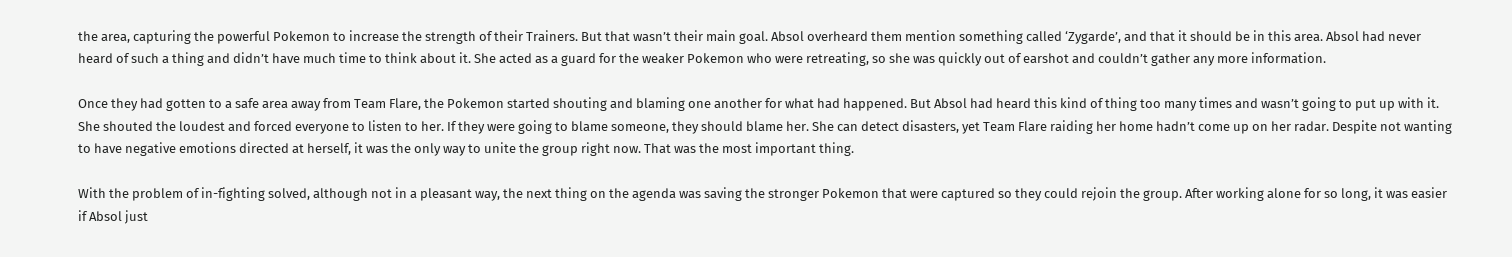the area, capturing the powerful Pokemon to increase the strength of their Trainers. But that wasn’t their main goal. Absol overheard them mention something called ‘Zygarde’, and that it should be in this area. Absol had never heard of such a thing and didn’t have much time to think about it. She acted as a guard for the weaker Pokemon who were retreating, so she was quickly out of earshot and couldn’t gather any more information.

Once they had gotten to a safe area away from Team Flare, the Pokemon started shouting and blaming one another for what had happened. But Absol had heard this kind of thing too many times and wasn’t going to put up with it. She shouted the loudest and forced everyone to listen to her. If they were going to blame someone, they should blame her. She can detect disasters, yet Team Flare raiding her home hadn’t come up on her radar. Despite not wanting to have negative emotions directed at herself, it was the only way to unite the group right now. That was the most important thing.

With the problem of in-fighting solved, although not in a pleasant way, the next thing on the agenda was saving the stronger Pokemon that were captured so they could rejoin the group. After working alone for so long, it was easier if Absol just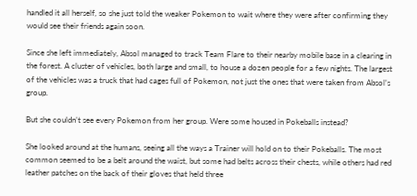handled it all herself, so she just told the weaker Pokemon to wait where they were after confirming they would see their friends again soon.

Since she left immediately, Absol managed to track Team Flare to their nearby mobile base in a clearing in the forest. A cluster of vehicles, both large and small, to house a dozen people for a few nights. The largest of the vehicles was a truck that had cages full of Pokemon, not just the ones that were taken from Absol’s group.

But she couldn’t see every Pokemon from her group. Were some housed in Pokeballs instead?

She looked around at the humans, seeing all the ways a Trainer will hold on to their Pokeballs. The most common seemed to be a belt around the waist, but some had belts across their chests, while others had red leather patches on the back of their gloves that held three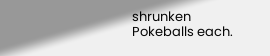shrunken Pokeballs each.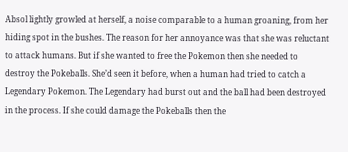Absol lightly growled at herself, a noise comparable to a human groaning, from her hiding spot in the bushes. The reason for her annoyance was that she was reluctant to attack humans. But if she wanted to free the Pokemon then she needed to destroy the Pokeballs. She’d seen it before, when a human had tried to catch a Legendary Pokemon. The Legendary had burst out and the ball had been destroyed in the process. If she could damage the Pokeballs then the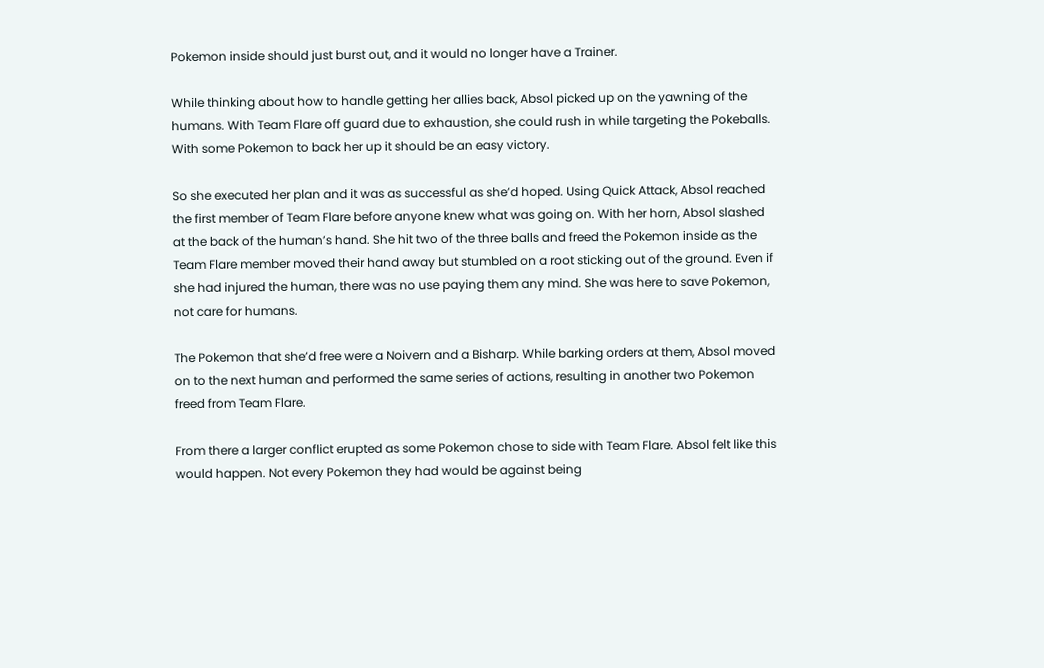Pokemon inside should just burst out, and it would no longer have a Trainer.

While thinking about how to handle getting her allies back, Absol picked up on the yawning of the humans. With Team Flare off guard due to exhaustion, she could rush in while targeting the Pokeballs. With some Pokemon to back her up it should be an easy victory.

So she executed her plan and it was as successful as she’d hoped. Using Quick Attack, Absol reached the first member of Team Flare before anyone knew what was going on. With her horn, Absol slashed at the back of the human’s hand. She hit two of the three balls and freed the Pokemon inside as the Team Flare member moved their hand away but stumbled on a root sticking out of the ground. Even if she had injured the human, there was no use paying them any mind. She was here to save Pokemon, not care for humans.

The Pokemon that she’d free were a Noivern and a Bisharp. While barking orders at them, Absol moved on to the next human and performed the same series of actions, resulting in another two Pokemon freed from Team Flare.

From there a larger conflict erupted as some Pokemon chose to side with Team Flare. Absol felt like this would happen. Not every Pokemon they had would be against being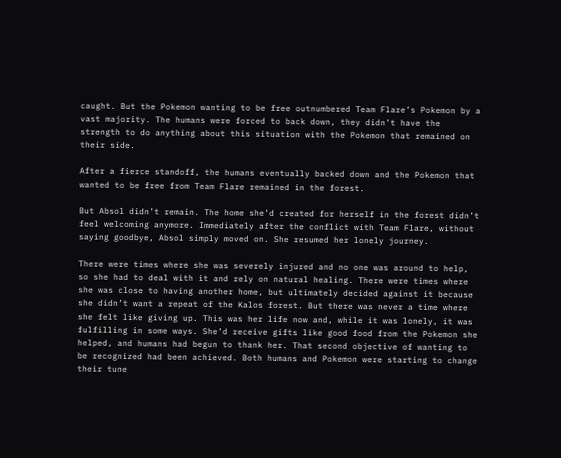caught. But the Pokemon wanting to be free outnumbered Team Flare’s Pokemon by a vast majority. The humans were forced to back down, they didn’t have the strength to do anything about this situation with the Pokemon that remained on their side.

After a fierce standoff, the humans eventually backed down and the Pokemon that wanted to be free from Team Flare remained in the forest.

But Absol didn’t remain. The home she’d created for herself in the forest didn’t feel welcoming anymore. Immediately after the conflict with Team Flare, without saying goodbye, Absol simply moved on. She resumed her lonely journey.

There were times where she was severely injured and no one was around to help, so she had to deal with it and rely on natural healing. There were times where she was close to having another home, but ultimately decided against it because she didn’t want a repeat of the Kalos forest. But there was never a time where she felt like giving up. This was her life now and, while it was lonely, it was fulfilling in some ways. She’d receive gifts like good food from the Pokemon she helped, and humans had begun to thank her. That second objective of wanting to be recognized had been achieved. Both humans and Pokemon were starting to change their tune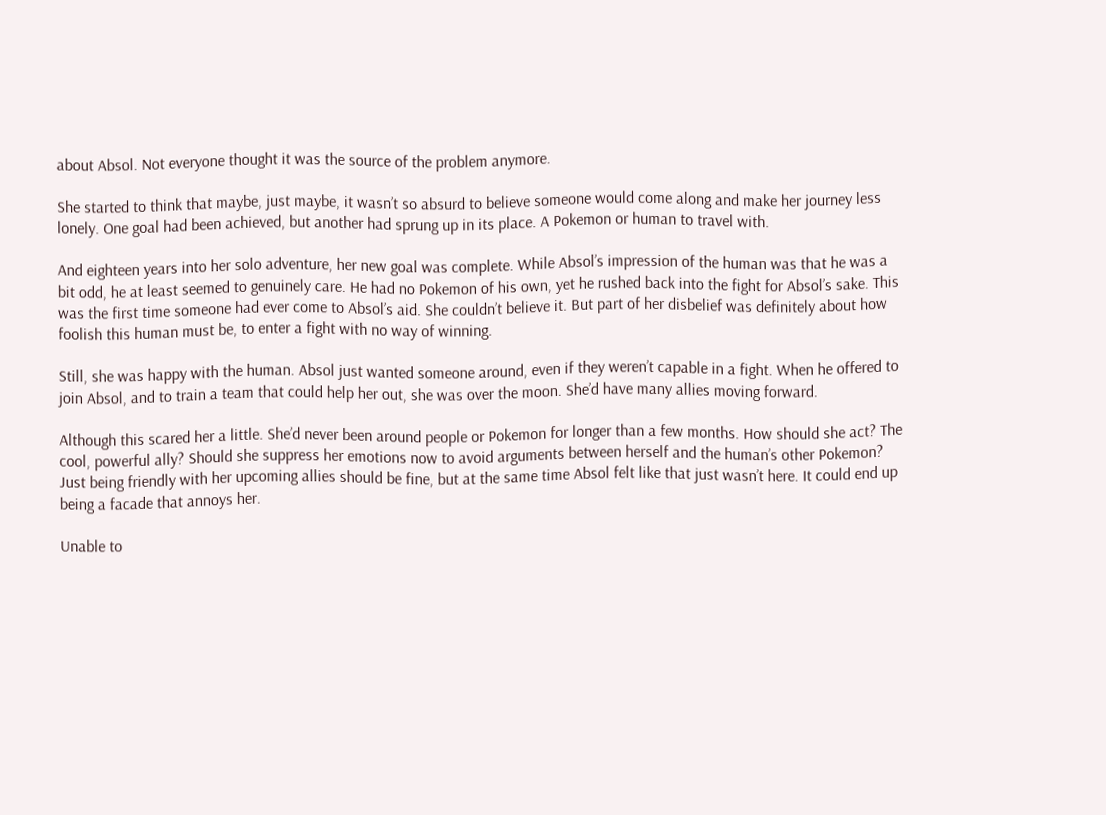about Absol. Not everyone thought it was the source of the problem anymore.

She started to think that maybe, just maybe, it wasn’t so absurd to believe someone would come along and make her journey less lonely. One goal had been achieved, but another had sprung up in its place. A Pokemon or human to travel with.

And eighteen years into her solo adventure, her new goal was complete. While Absol’s impression of the human was that he was a bit odd, he at least seemed to genuinely care. He had no Pokemon of his own, yet he rushed back into the fight for Absol’s sake. This was the first time someone had ever come to Absol’s aid. She couldn’t believe it. But part of her disbelief was definitely about how foolish this human must be, to enter a fight with no way of winning.

Still, she was happy with the human. Absol just wanted someone around, even if they weren’t capable in a fight. When he offered to join Absol, and to train a team that could help her out, she was over the moon. She’d have many allies moving forward.

Although this scared her a little. She’d never been around people or Pokemon for longer than a few months. How should she act? The cool, powerful ally? Should she suppress her emotions now to avoid arguments between herself and the human’s other Pokemon? Just being friendly with her upcoming allies should be fine, but at the same time Absol felt like that just wasn’t here. It could end up being a facade that annoys her.

Unable to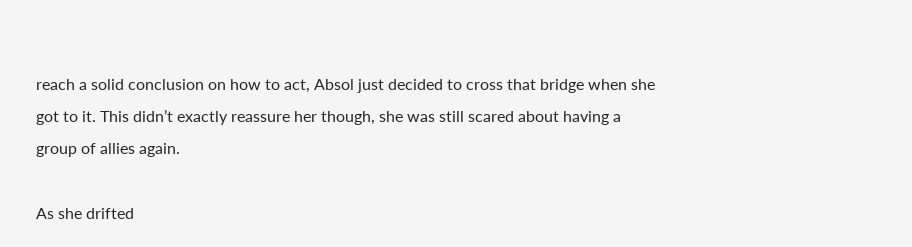reach a solid conclusion on how to act, Absol just decided to cross that bridge when she got to it. This didn’t exactly reassure her though, she was still scared about having a group of allies again.

As she drifted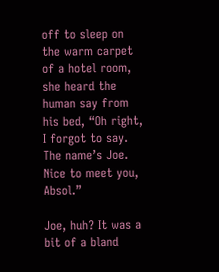off to sleep on the warm carpet of a hotel room, she heard the human say from his bed, “Oh right, I forgot to say. The name’s Joe. Nice to meet you, Absol.”

Joe, huh? It was a bit of a bland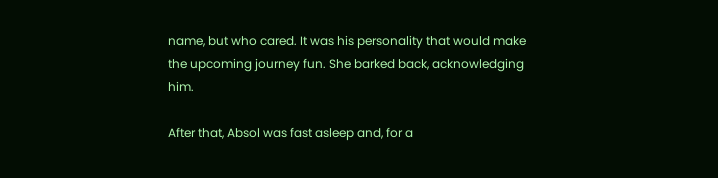name, but who cared. It was his personality that would make the upcoming journey fun. She barked back, acknowledging him.

After that, Absol was fast asleep and, for a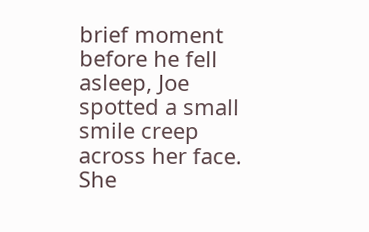brief moment before he fell asleep, Joe spotted a small smile creep across her face. She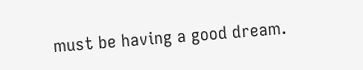must be having a good dream.